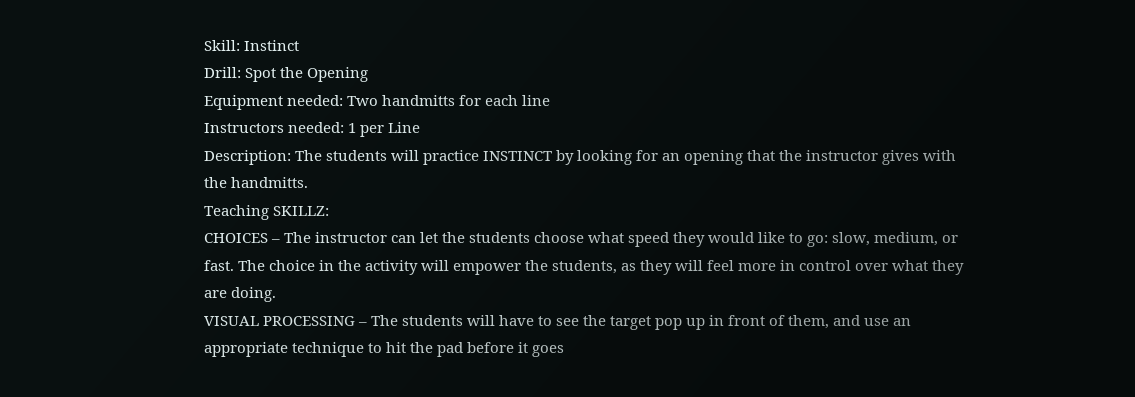Skill: Instinct
Drill: Spot the Opening
Equipment needed: Two handmitts for each line
Instructors needed: 1 per Line
Description: The students will practice INSTINCT by looking for an opening that the instructor gives with the handmitts.
Teaching SKILLZ:
CHOICES – The instructor can let the students choose what speed they would like to go: slow, medium, or fast. The choice in the activity will empower the students, as they will feel more in control over what they are doing.
VISUAL PROCESSING – The students will have to see the target pop up in front of them, and use an appropriate technique to hit the pad before it goes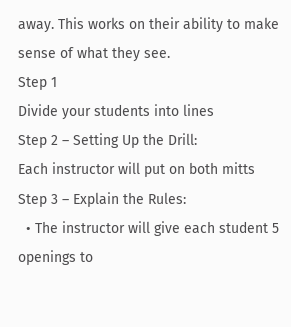away. This works on their ability to make sense of what they see.
Step 1
Divide your students into lines
Step 2 – Setting Up the Drill:
Each instructor will put on both mitts
Step 3 – Explain the Rules:
  • The instructor will give each student 5 openings to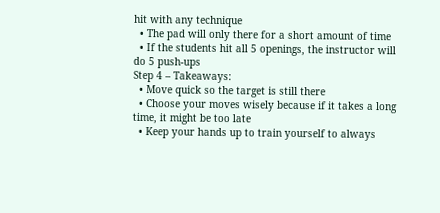hit with any technique
  • The pad will only there for a short amount of time
  • If the students hit all 5 openings, the instructor will do 5 push-ups
Step 4 – Takeaways:
  • Move quick so the target is still there
  • Choose your moves wisely because if it takes a long time, it might be too late
  • Keep your hands up to train yourself to always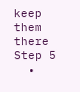keep them there
Step 5
  •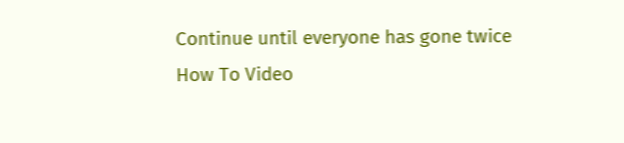Continue until everyone has gone twice
How To Video